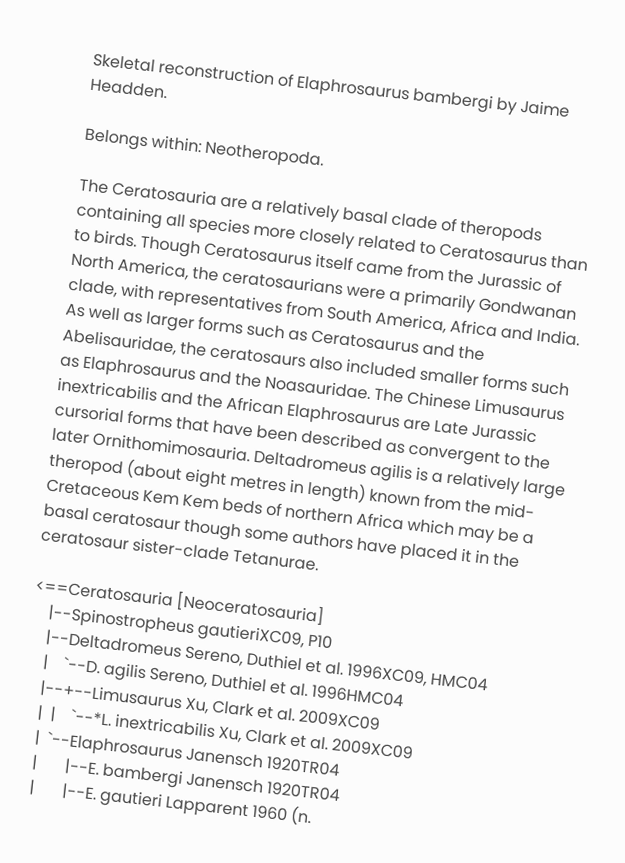Skeletal reconstruction of Elaphrosaurus bambergi by Jaime Headden.

Belongs within: Neotheropoda.

The Ceratosauria are a relatively basal clade of theropods containing all species more closely related to Ceratosaurus than to birds. Though Ceratosaurus itself came from the Jurassic of North America, the ceratosaurians were a primarily Gondwanan clade, with representatives from South America, Africa and India. As well as larger forms such as Ceratosaurus and the Abelisauridae, the ceratosaurs also included smaller forms such as Elaphrosaurus and the Noasauridae. The Chinese Limusaurus inextricabilis and the African Elaphrosaurus are Late Jurassic cursorial forms that have been described as convergent to the later Ornithomimosauria. Deltadromeus agilis is a relatively large theropod (about eight metres in length) known from the mid-Cretaceous Kem Kem beds of northern Africa which may be a basal ceratosaur though some authors have placed it in the ceratosaur sister-clade Tetanurae.

<==Ceratosauria [Neoceratosauria]
    |--Spinostropheus gautieriXC09, P10
    |--Deltadromeus Sereno, Duthiel et al. 1996XC09, HMC04
    |    `--D. agilis Sereno, Duthiel et al. 1996HMC04
    |--+--Limusaurus Xu, Clark et al. 2009XC09
    |  |    `--*L. inextricabilis Xu, Clark et al. 2009XC09
    |  `--Elaphrosaurus Janensch 1920TR04
    |       |--E. bambergi Janensch 1920TR04
    |       |--E. gautieri Lapparent 1960 (n.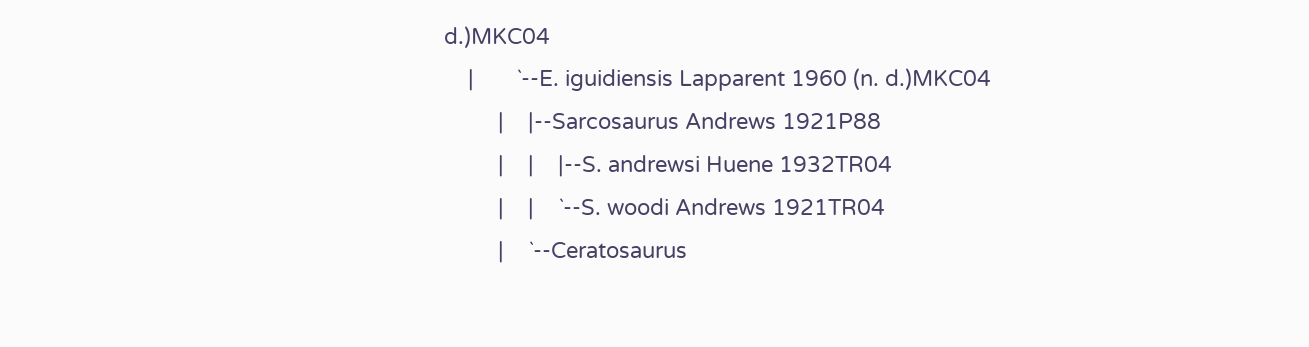d.)MKC04
    |       `--E. iguidiensis Lapparent 1960 (n. d.)MKC04
         |    |--Sarcosaurus Andrews 1921P88
         |    |    |--S. andrewsi Huene 1932TR04
         |    |    `--S. woodi Andrews 1921TR04
         |    `--Ceratosaurus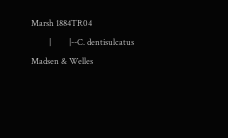Marsh 1884TR04
         |         |--C. dentisulcatus Madsen & Welles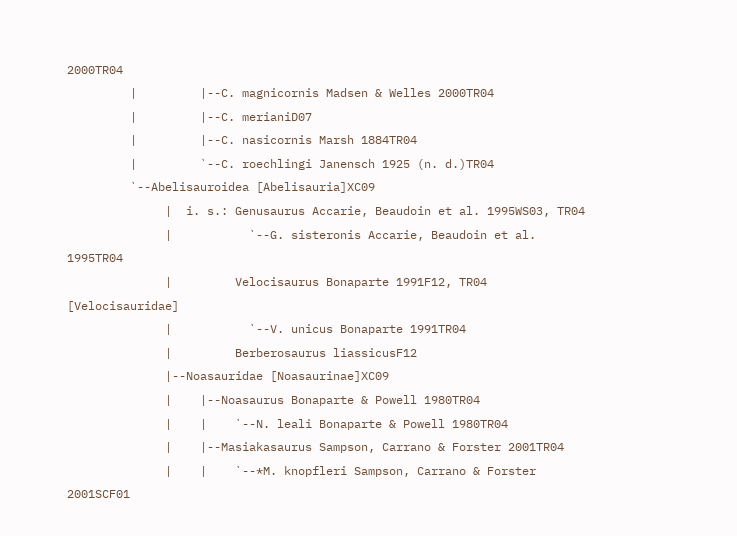2000TR04
         |         |--C. magnicornis Madsen & Welles 2000TR04
         |         |--C. merianiD07
         |         |--C. nasicornis Marsh 1884TR04
         |         `--C. roechlingi Janensch 1925 (n. d.)TR04
         `--Abelisauroidea [Abelisauria]XC09
              |  i. s.: Genusaurus Accarie, Beaudoin et al. 1995WS03, TR04
              |           `--G. sisteronis Accarie, Beaudoin et al. 1995TR04
              |         Velocisaurus Bonaparte 1991F12, TR04 [Velocisauridae]
              |           `--V. unicus Bonaparte 1991TR04
              |         Berberosaurus liassicusF12
              |--Noasauridae [Noasaurinae]XC09
              |    |--Noasaurus Bonaparte & Powell 1980TR04
              |    |    `--N. leali Bonaparte & Powell 1980TR04
              |    |--Masiakasaurus Sampson, Carrano & Forster 2001TR04
              |    |    `--*M. knopfleri Sampson, Carrano & Forster 2001SCF01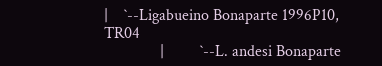|    `--Ligabueino Bonaparte 1996P10, TR04
              |         `--L. andesi Bonaparte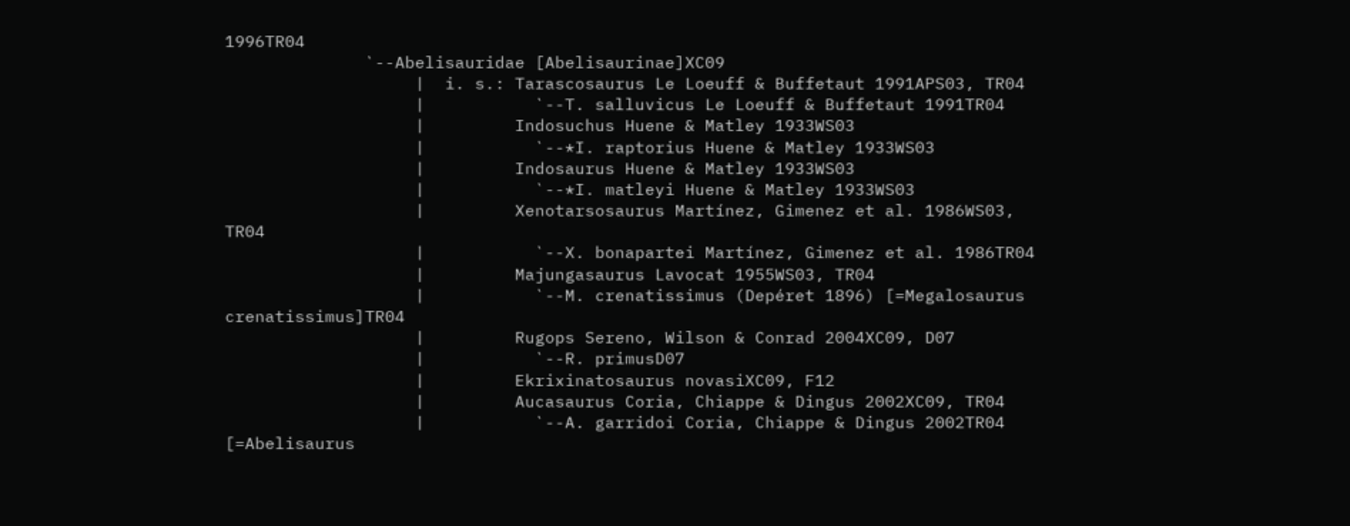1996TR04
              `--Abelisauridae [Abelisaurinae]XC09
                   |  i. s.: Tarascosaurus Le Loeuff & Buffetaut 1991APS03, TR04
                   |           `--T. salluvicus Le Loeuff & Buffetaut 1991TR04
                   |         Indosuchus Huene & Matley 1933WS03
                   |           `--*I. raptorius Huene & Matley 1933WS03
                   |         Indosaurus Huene & Matley 1933WS03
                   |           `--*I. matleyi Huene & Matley 1933WS03
                   |         Xenotarsosaurus Martínez, Gimenez et al. 1986WS03, TR04
                   |           `--X. bonapartei Martínez, Gimenez et al. 1986TR04
                   |         Majungasaurus Lavocat 1955WS03, TR04
                   |           `--M. crenatissimus (Depéret 1896) [=Megalosaurus crenatissimus]TR04
                   |         Rugops Sereno, Wilson & Conrad 2004XC09, D07
                   |           `--R. primusD07
                   |         Ekrixinatosaurus novasiXC09, F12
                   |         Aucasaurus Coria, Chiappe & Dingus 2002XC09, TR04
                   |           `--A. garridoi Coria, Chiappe & Dingus 2002TR04 [=Abelisaurus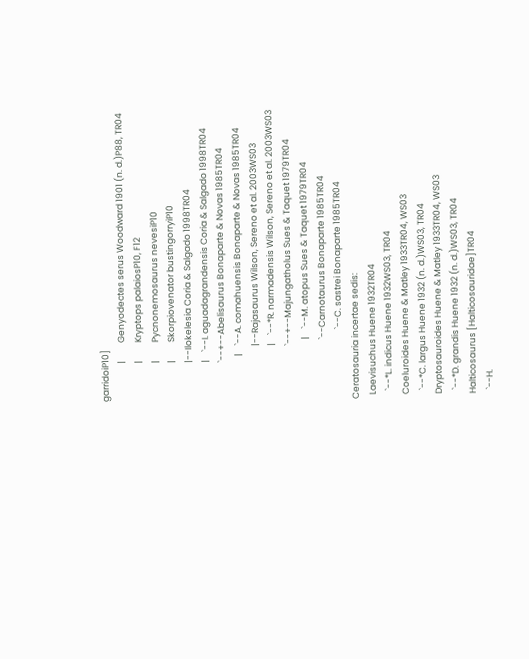garridoiP10]
                   |         Genyodectes serus Woodward 1901 (n. d.)P88, TR04
                   |         Kryptops palaiosP10, F12
                   |         Pycnonemosaurus nevesiP10
                   |         Skorpiovenator bustingorryiP10
                   |--Ilokelesia Coria & Salgado 1998TR04
                   |    `--I. aguadagrandensis Coria & Salgado 1998TR04
                   `--+--Abelisaurus Bonaparte & Novas 1985TR04
                      |    `--A. comahuensis Bonaparte & Novas 1985TR04
                           |--Rajasaurus Wilson, Sereno et al. 2003WS03
                           |    `--*R. narmadensis Wilson, Sereno et al. 2003WS03
                           `--+--Majungatholus Sues & Taquet 1979TR04
                              |    `--M. atopus Sues & Taquet 1979TR04
                              `--Carnotaurus Bonaparte 1985TR04
                                   `--C. sastrei Bonaparte 1985TR04
Ceratosauria incertae sedis:
  Laevisuchus Huene 1932TR04
    `--*L. indicus Huene 1932WS03, TR04
  Coeluroides Huene & Matley 1933TR04, WS03
    `--*C. largus Huene 1932 (n. d.)WS03, TR04
  Dryptosauroides Huene & Matley 1933TR04, WS03
    `--*D. grandis Huene 1932 (n. d.)WS03, TR04
  Halticosaurus [Halticosauridae]TR04
    `--H.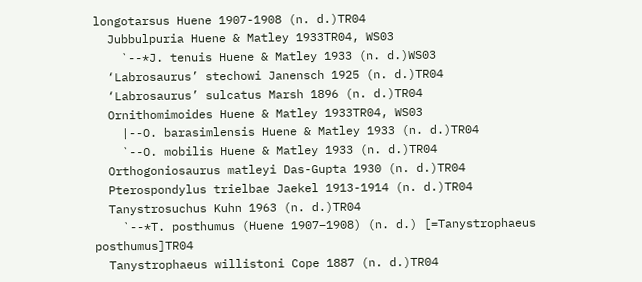longotarsus Huene 1907-1908 (n. d.)TR04
  Jubbulpuria Huene & Matley 1933TR04, WS03
    `--*J. tenuis Huene & Matley 1933 (n. d.)WS03
  ‘Labrosaurus’ stechowi Janensch 1925 (n. d.)TR04
  ‘Labrosaurus’ sulcatus Marsh 1896 (n. d.)TR04
  Ornithomimoides Huene & Matley 1933TR04, WS03
    |--O. barasimlensis Huene & Matley 1933 (n. d.)TR04
    `--O. mobilis Huene & Matley 1933 (n. d.)TR04
  Orthogoniosaurus matleyi Das-Gupta 1930 (n. d.)TR04
  Pterospondylus trielbae Jaekel 1913-1914 (n. d.)TR04
  Tanystrosuchus Kuhn 1963 (n. d.)TR04
    `--*T. posthumus (Huene 1907–1908) (n. d.) [=Tanystrophaeus posthumus]TR04
  Tanystrophaeus willistoni Cope 1887 (n. d.)TR04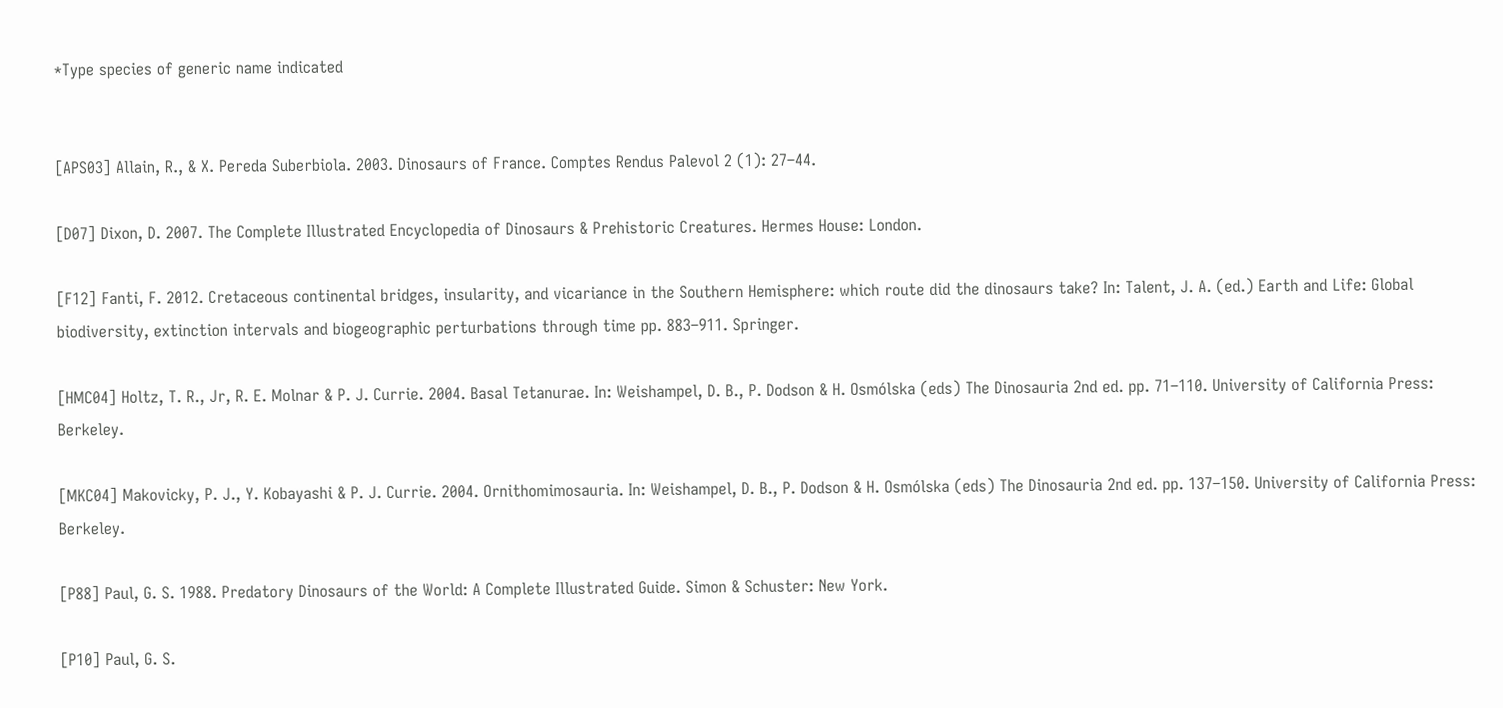*Type species of generic name indicated


[APS03] Allain, R., & X. Pereda Suberbiola. 2003. Dinosaurs of France. Comptes Rendus Palevol 2 (1): 27–44.

[D07] Dixon, D. 2007. The Complete Illustrated Encyclopedia of Dinosaurs & Prehistoric Creatures. Hermes House: London.

[F12] Fanti, F. 2012. Cretaceous continental bridges, insularity, and vicariance in the Southern Hemisphere: which route did the dinosaurs take? In: Talent, J. A. (ed.) Earth and Life: Global biodiversity, extinction intervals and biogeographic perturbations through time pp. 883–911. Springer.

[HMC04] Holtz, T. R., Jr, R. E. Molnar & P. J. Currie. 2004. Basal Tetanurae. In: Weishampel, D. B., P. Dodson & H. Osmólska (eds) The Dinosauria 2nd ed. pp. 71–110. University of California Press: Berkeley.

[MKC04] Makovicky, P. J., Y. Kobayashi & P. J. Currie. 2004. Ornithomimosauria. In: Weishampel, D. B., P. Dodson & H. Osmólska (eds) The Dinosauria 2nd ed. pp. 137–150. University of California Press: Berkeley.

[P88] Paul, G. S. 1988. Predatory Dinosaurs of the World: A Complete Illustrated Guide. Simon & Schuster: New York.

[P10] Paul, G. S.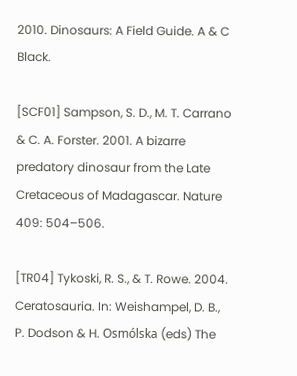2010. Dinosaurs: A Field Guide. A & C Black.

[SCF01] Sampson, S. D., M. T. Carrano & C. A. Forster. 2001. A bizarre predatory dinosaur from the Late Cretaceous of Madagascar. Nature 409: 504–506.

[TR04] Tykoski, R. S., & T. Rowe. 2004. Ceratosauria. In: Weishampel, D. B., P. Dodson & H. Osmólska (eds) The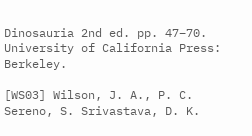Dinosauria 2nd ed. pp. 47–70. University of California Press: Berkeley.

[WS03] Wilson, J. A., P. C. Sereno, S. Srivastava, D. K.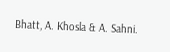Bhatt, A. Khosla & A. Sahni.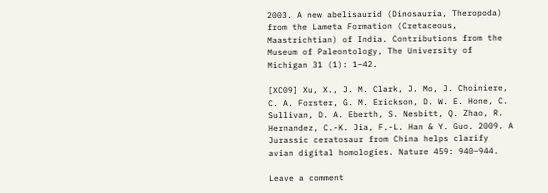2003. A new abelisaurid (Dinosauria, Theropoda) from the Lameta Formation (Cretaceous, Maastrichtian) of India. Contributions from the Museum of Paleontology, The University of Michigan 31 (1): 1–42.

[XC09] Xu, X., J. M. Clark, J. Mo, J. Choiniere, C. A. Forster, G. M. Erickson, D. W. E. Hone, C. Sullivan, D. A. Eberth, S. Nesbitt, Q. Zhao, R. Hernandez, C.-K. Jia, F.-L. Han & Y. Guo. 2009. A Jurassic ceratosaur from China helps clarify avian digital homologies. Nature 459: 940–944.

Leave a comment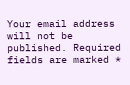Your email address will not be published. Required fields are marked *